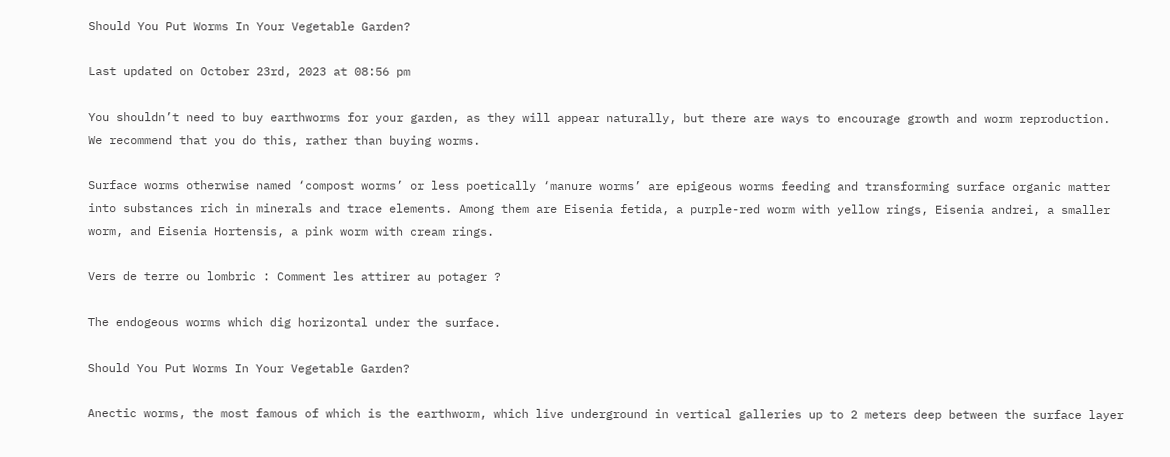Should You Put Worms In Your Vegetable Garden?

Last updated on October 23rd, 2023 at 08:56 pm

You shouldn’t need to buy earthworms for your garden, as they will appear naturally, but there are ways to encourage growth and worm reproduction. We recommend that you do this, rather than buying worms.

Surface worms otherwise named ‘compost worms’ or less poetically ‘manure worms’ are epigeous worms feeding and transforming surface organic matter into substances rich in minerals and trace elements. Among them are Eisenia fetida, a purple-red worm with yellow rings, Eisenia andrei, a smaller worm, and Eisenia Hortensis, a pink worm with cream rings.

Vers de terre ou lombric : Comment les attirer au potager ?

The endogeous worms which dig horizontal under the surface.

Should You Put Worms In Your Vegetable Garden?

Anectic worms, the most famous of which is the earthworm, which live underground in vertical galleries up to 2 meters deep between the surface layer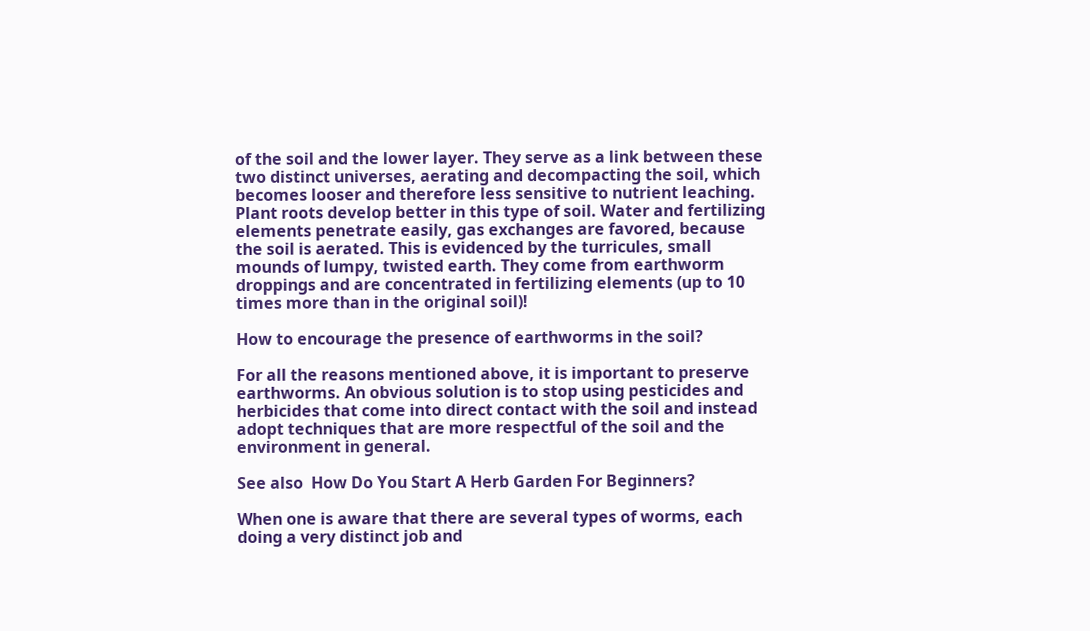of the soil and the lower layer. They serve as a link between these two distinct universes, aerating and decompacting the soil, which becomes looser and therefore less sensitive to nutrient leaching. Plant roots develop better in this type of soil. Water and fertilizing elements penetrate easily, gas exchanges are favored, because the soil is aerated. This is evidenced by the turricules, small mounds of lumpy, twisted earth. They come from earthworm droppings and are concentrated in fertilizing elements (up to 10 times more than in the original soil)!

How to encourage the presence of earthworms in the soil?

For all the reasons mentioned above, it is important to preserve earthworms. An obvious solution is to stop using pesticides and herbicides that come into direct contact with the soil and instead adopt techniques that are more respectful of the soil and the environment in general.

See also  How Do You Start A Herb Garden For Beginners?

When one is aware that there are several types of worms, each doing a very distinct job and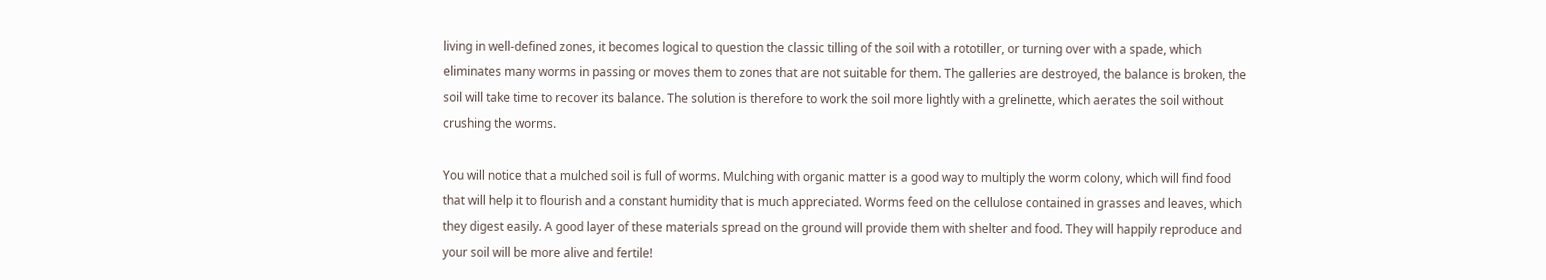living in well-defined zones, it becomes logical to question the classic tilling of the soil with a rototiller, or turning over with a spade, which eliminates many worms in passing or moves them to zones that are not suitable for them. The galleries are destroyed, the balance is broken, the soil will take time to recover its balance. The solution is therefore to work the soil more lightly with a grelinette, which aerates the soil without crushing the worms.

You will notice that a mulched soil is full of worms. Mulching with organic matter is a good way to multiply the worm colony, which will find food that will help it to flourish and a constant humidity that is much appreciated. Worms feed on the cellulose contained in grasses and leaves, which they digest easily. A good layer of these materials spread on the ground will provide them with shelter and food. They will happily reproduce and your soil will be more alive and fertile!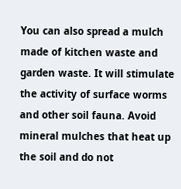You can also spread a mulch made of kitchen waste and garden waste. It will stimulate the activity of surface worms and other soil fauna. Avoid mineral mulches that heat up the soil and do not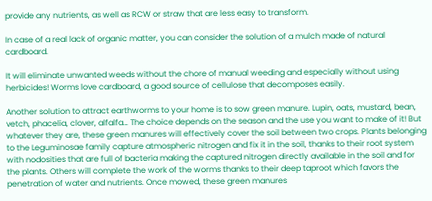provide any nutrients, as well as RCW or straw that are less easy to transform.

In case of a real lack of organic matter, you can consider the solution of a mulch made of natural cardboard.

It will eliminate unwanted weeds without the chore of manual weeding and especially without using herbicides! Worms love cardboard, a good source of cellulose that decomposes easily.

Another solution to attract earthworms to your home is to sow green manure. Lupin, oats, mustard, bean, vetch, phacelia, clover, alfalfa… The choice depends on the season and the use you want to make of it! But whatever they are, these green manures will effectively cover the soil between two crops. Plants belonging to the Leguminosae family capture atmospheric nitrogen and fix it in the soil, thanks to their root system with nodosities that are full of bacteria making the captured nitrogen directly available in the soil and for the plants. Others will complete the work of the worms thanks to their deep taproot which favors the penetration of water and nutrients. Once mowed, these green manures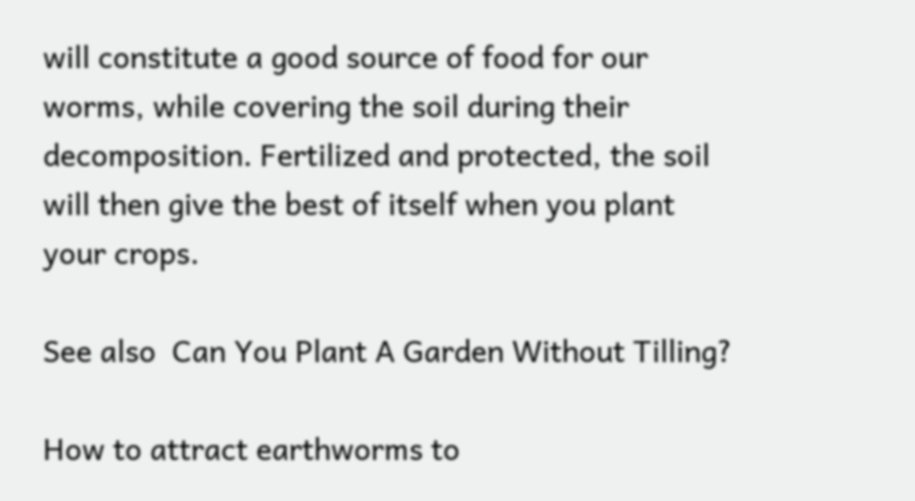will constitute a good source of food for our worms, while covering the soil during their decomposition. Fertilized and protected, the soil will then give the best of itself when you plant your crops.

See also  Can You Plant A Garden Without Tilling?

How to attract earthworms to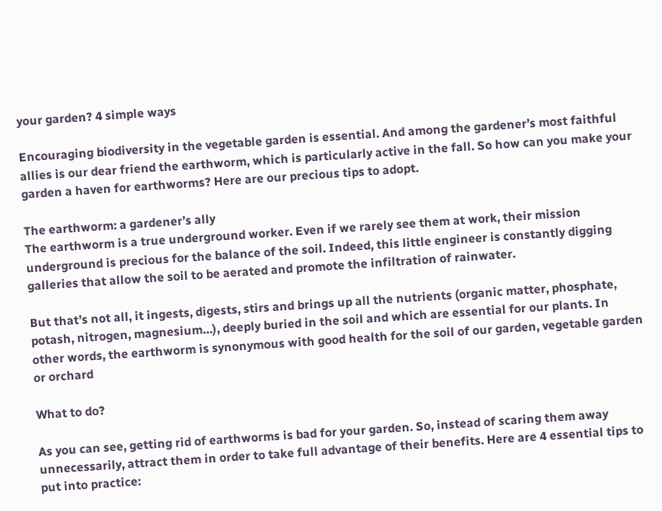your garden? 4 simple ways

Encouraging biodiversity in the vegetable garden is essential. And among the gardener’s most faithful allies is our dear friend the earthworm, which is particularly active in the fall. So how can you make your garden a haven for earthworms? Here are our precious tips to adopt.

The earthworm: a gardener’s ally
The earthworm is a true underground worker. Even if we rarely see them at work, their mission underground is precious for the balance of the soil. Indeed, this little engineer is constantly digging galleries that allow the soil to be aerated and promote the infiltration of rainwater.

But that’s not all, it ingests, digests, stirs and brings up all the nutrients (organic matter, phosphate, potash, nitrogen, magnesium…), deeply buried in the soil and which are essential for our plants. In other words, the earthworm is synonymous with good health for the soil of our garden, vegetable garden or orchard

What to do?

As you can see, getting rid of earthworms is bad for your garden. So, instead of scaring them away unnecessarily, attract them in order to take full advantage of their benefits. Here are 4 essential tips to put into practice: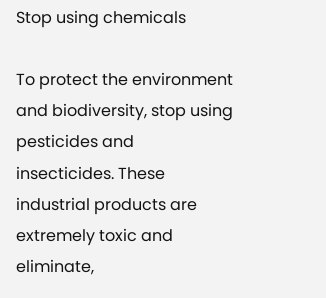Stop using chemicals

To protect the environment and biodiversity, stop using pesticides and insecticides. These industrial products are extremely toxic and eliminate,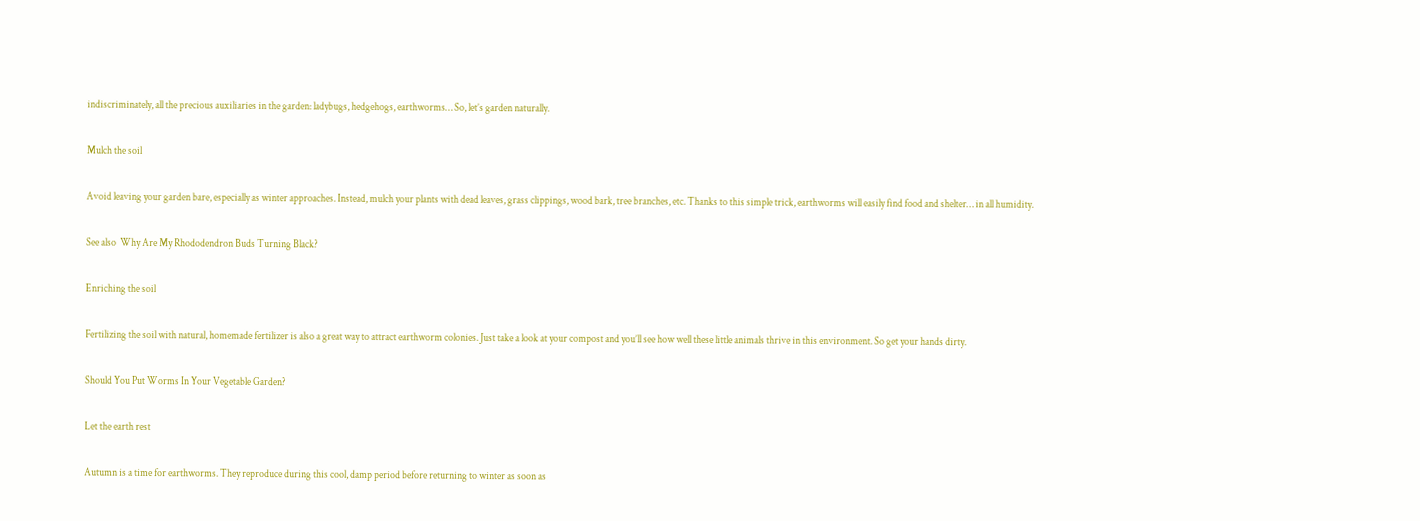indiscriminately, all the precious auxiliaries in the garden: ladybugs, hedgehogs, earthworms… So, let’s garden naturally.

Mulch the soil

Avoid leaving your garden bare, especially as winter approaches. Instead, mulch your plants with dead leaves, grass clippings, wood bark, tree branches, etc. Thanks to this simple trick, earthworms will easily find food and shelter… in all humidity.

See also  Why Are My Rhododendron Buds Turning Black?

Enriching the soil

Fertilizing the soil with natural, homemade fertilizer is also a great way to attract earthworm colonies. Just take a look at your compost and you’ll see how well these little animals thrive in this environment. So get your hands dirty.

Should You Put Worms In Your Vegetable Garden?

Let the earth rest

Autumn is a time for earthworms. They reproduce during this cool, damp period before returning to winter as soon as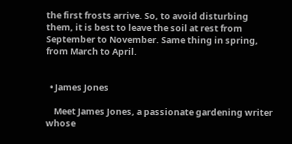the first frosts arrive. So, to avoid disturbing them, it is best to leave the soil at rest from September to November. Same thing in spring, from March to April.


  • James Jones

    Meet James Jones, a passionate gardening writer whose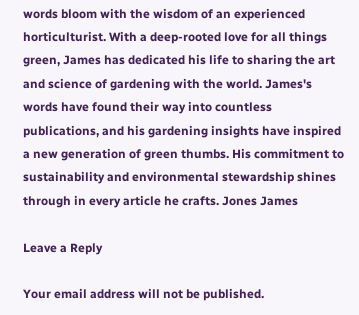words bloom with the wisdom of an experienced horticulturist. With a deep-rooted love for all things green, James has dedicated his life to sharing the art and science of gardening with the world. James's words have found their way into countless publications, and his gardening insights have inspired a new generation of green thumbs. His commitment to sustainability and environmental stewardship shines through in every article he crafts. Jones James

Leave a Reply

Your email address will not be published.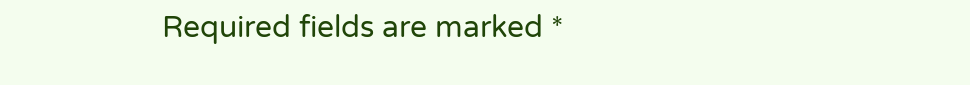Required fields are marked *